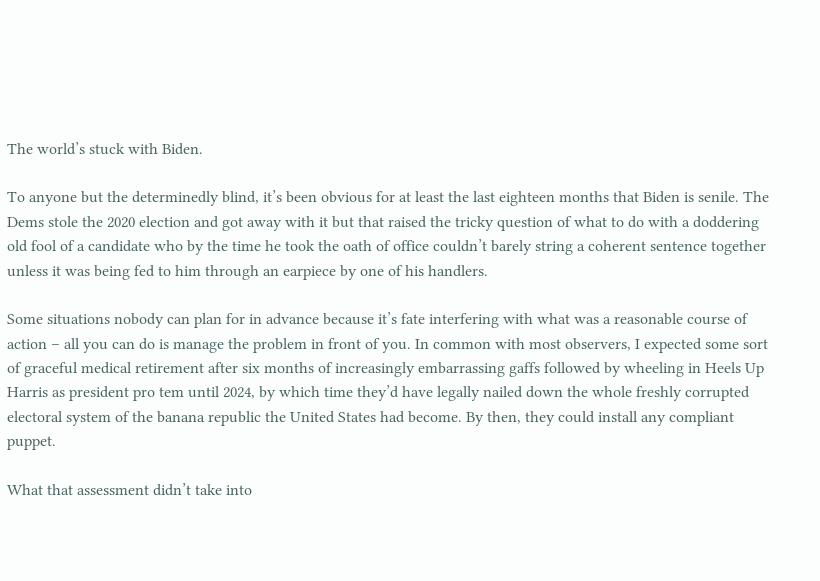The world’s stuck with Biden.

To anyone but the determinedly blind, it’s been obvious for at least the last eighteen months that Biden is senile. The Dems stole the 2020 election and got away with it but that raised the tricky question of what to do with a doddering old fool of a candidate who by the time he took the oath of office couldn’t barely string a coherent sentence together unless it was being fed to him through an earpiece by one of his handlers.

Some situations nobody can plan for in advance because it’s fate interfering with what was a reasonable course of action – all you can do is manage the problem in front of you. In common with most observers, I expected some sort of graceful medical retirement after six months of increasingly embarrassing gaffs followed by wheeling in Heels Up Harris as president pro tem until 2024, by which time they’d have legally nailed down the whole freshly corrupted electoral system of the banana republic the United States had become. By then, they could install any compliant puppet.

What that assessment didn’t take into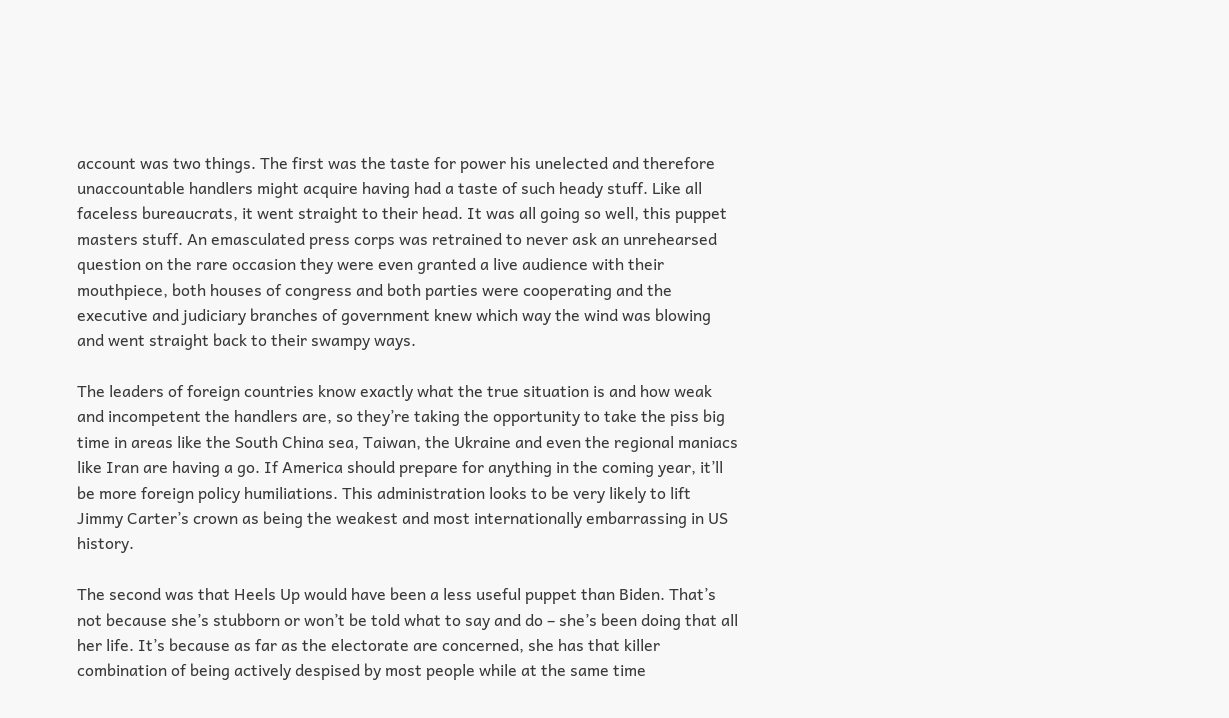account was two things. The first was the taste for power his unelected and therefore unaccountable handlers might acquire having had a taste of such heady stuff. Like all faceless bureaucrats, it went straight to their head. It was all going so well, this puppet masters stuff. An emasculated press corps was retrained to never ask an unrehearsed question on the rare occasion they were even granted a live audience with their mouthpiece, both houses of congress and both parties were cooperating and the executive and judiciary branches of government knew which way the wind was blowing and went straight back to their swampy ways.

The leaders of foreign countries know exactly what the true situation is and how weak and incompetent the handlers are, so they’re taking the opportunity to take the piss big time in areas like the South China sea, Taiwan, the Ukraine and even the regional maniacs like Iran are having a go. If America should prepare for anything in the coming year, it’ll be more foreign policy humiliations. This administration looks to be very likely to lift Jimmy Carter’s crown as being the weakest and most internationally embarrassing in US history.

The second was that Heels Up would have been a less useful puppet than Biden. That’s not because she’s stubborn or won’t be told what to say and do – she’s been doing that all her life. It’s because as far as the electorate are concerned, she has that killer combination of being actively despised by most people while at the same time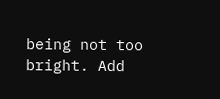being not too bright. Add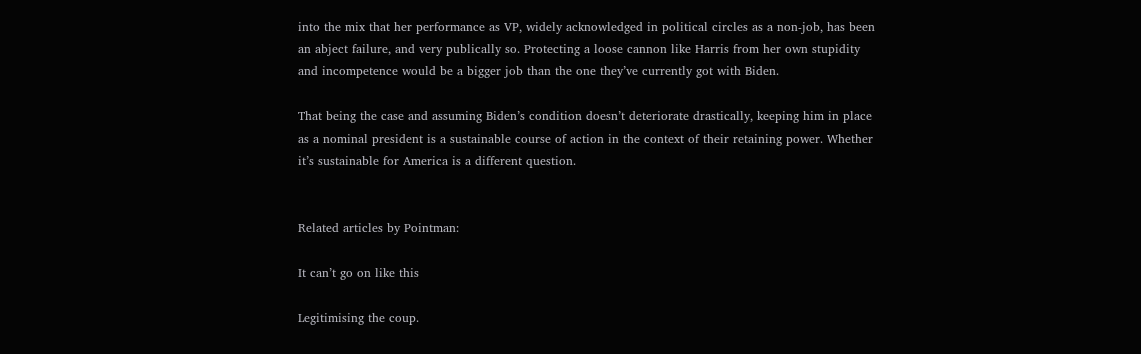into the mix that her performance as VP, widely acknowledged in political circles as a non-job, has been an abject failure, and very publically so. Protecting a loose cannon like Harris from her own stupidity and incompetence would be a bigger job than the one they’ve currently got with Biden.

That being the case and assuming Biden’s condition doesn’t deteriorate drastically, keeping him in place as a nominal president is a sustainable course of action in the context of their retaining power. Whether it’s sustainable for America is a different question.


Related articles by Pointman:

It can’t go on like this

Legitimising the coup.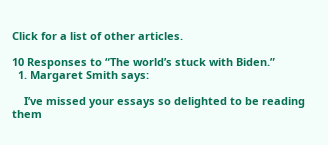Click for a list of other articles.

10 Responses to “The world’s stuck with Biden.”
  1. Margaret Smith says:

    I’ve missed your essays so delighted to be reading them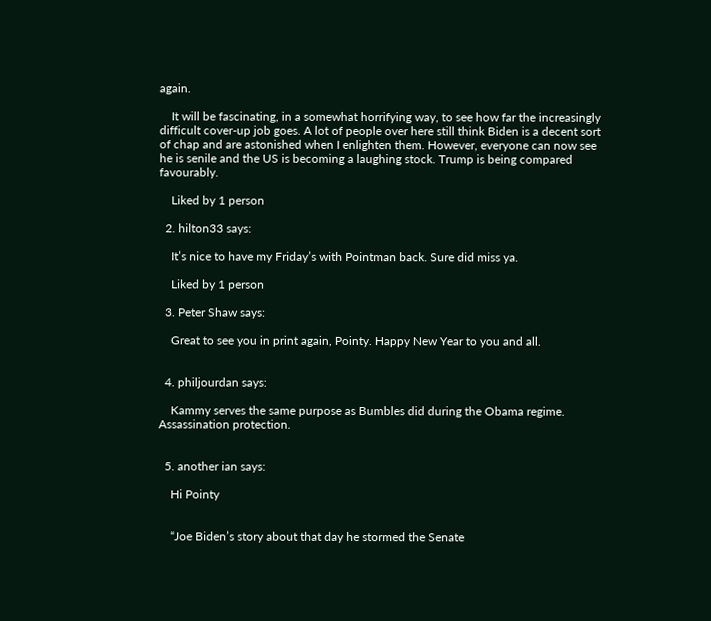again.

    It will be fascinating, in a somewhat horrifying way, to see how far the increasingly difficult cover-up job goes. A lot of people over here still think Biden is a decent sort of chap and are astonished when I enlighten them. However, everyone can now see he is senile and the US is becoming a laughing stock. Trump is being compared favourably.

    Liked by 1 person

  2. hilton33 says:

    It’s nice to have my Friday’s with Pointman back. Sure did miss ya.

    Liked by 1 person

  3. Peter Shaw says:

    Great to see you in print again, Pointy. Happy New Year to you and all.


  4. philjourdan says:

    Kammy serves the same purpose as Bumbles did during the Obama regime. Assassination protection.


  5. another ian says:

    Hi Pointy


    “Joe Biden’s story about that day he stormed the Senate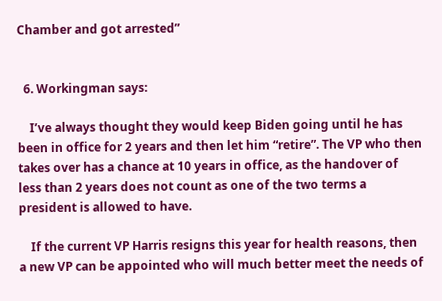Chamber and got arrested”


  6. Workingman says:

    I’ve always thought they would keep Biden going until he has been in office for 2 years and then let him “retire”. The VP who then takes over has a chance at 10 years in office, as the handover of less than 2 years does not count as one of the two terms a president is allowed to have.

    If the current VP Harris resigns this year for health reasons, then a new VP can be appointed who will much better meet the needs of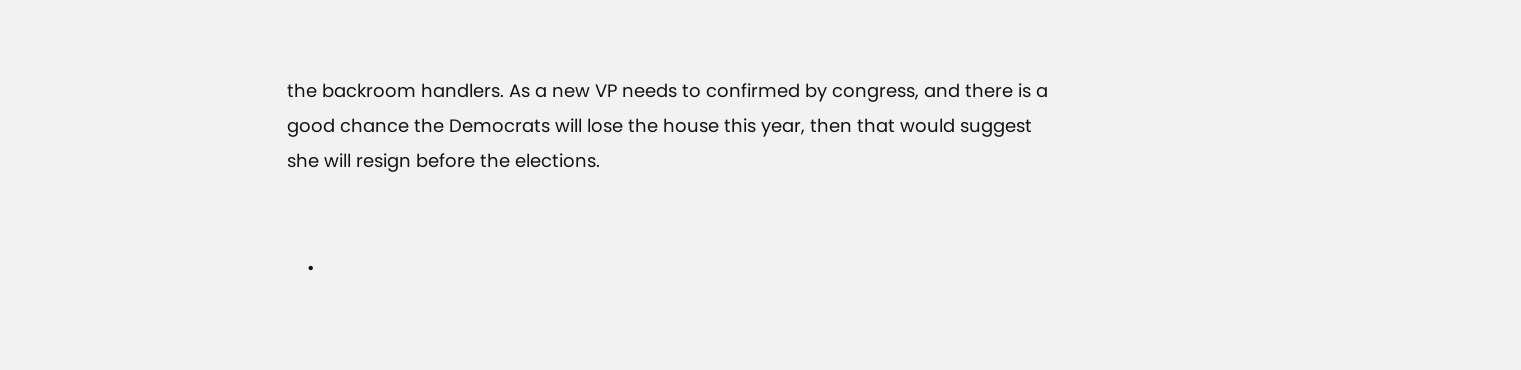the backroom handlers. As a new VP needs to confirmed by congress, and there is a good chance the Democrats will lose the house this year, then that would suggest she will resign before the elections.


    •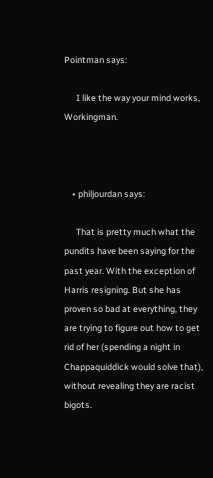Pointman says:

      I like the way your mind works, Workingman.



    • philjourdan says:

      That is pretty much what the pundits have been saying for the past year. With the exception of Harris resigning. But she has proven so bad at everything, they are trying to figure out how to get rid of her (spending a night in Chappaquiddick would solve that), without revealing they are racist bigots.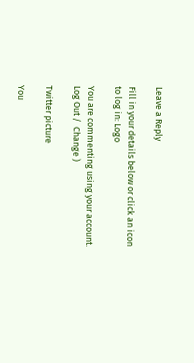Leave a Reply

Fill in your details below or click an icon to log in: Logo

You are commenting using your account. Log Out /  Change )

Twitter picture

You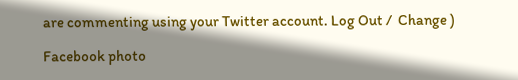are commenting using your Twitter account. Log Out /  Change )

Facebook photo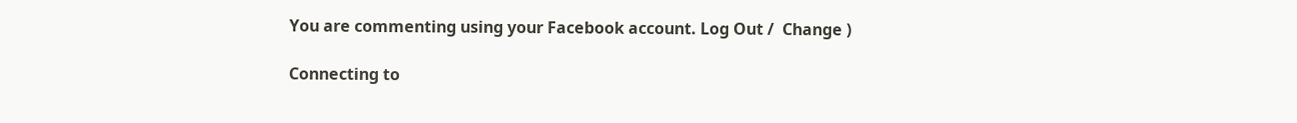You are commenting using your Facebook account. Log Out /  Change )

Connecting to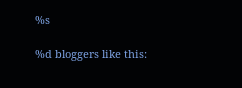%s

%d bloggers like this: